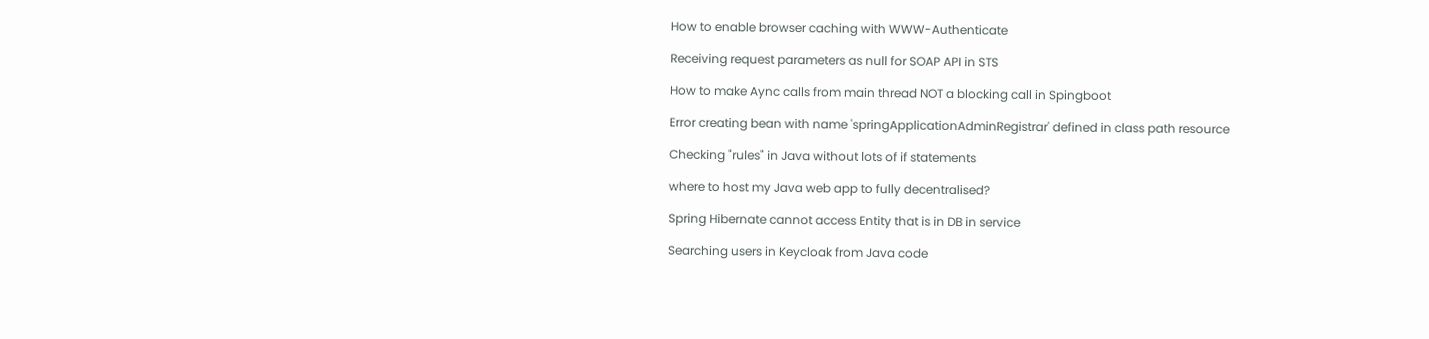How to enable browser caching with WWW-Authenticate

Receiving request parameters as null for SOAP API in STS

How to make Aync calls from main thread NOT a blocking call in Spingboot

Error creating bean with name 'springApplicationAdminRegistrar' defined in class path resource

Checking "rules" in Java without lots of if statements

where to host my Java web app to fully decentralised?

Spring Hibernate cannot access Entity that is in DB in service

Searching users in Keycloak from Java code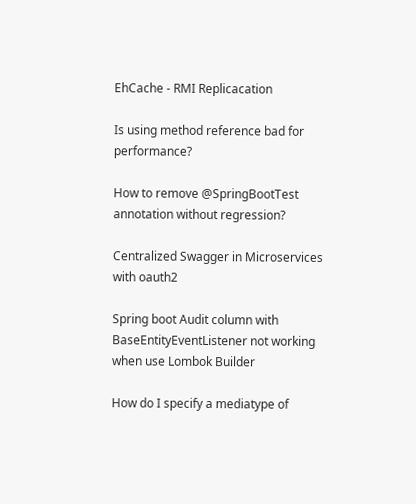EhCache - RMI Replicacation

Is using method reference bad for performance?

How to remove @SpringBootTest annotation without regression?

Centralized Swagger in Microservices with oauth2

Spring boot Audit column with BaseEntityEventListener not working when use Lombok Builder

How do I specify a mediatype of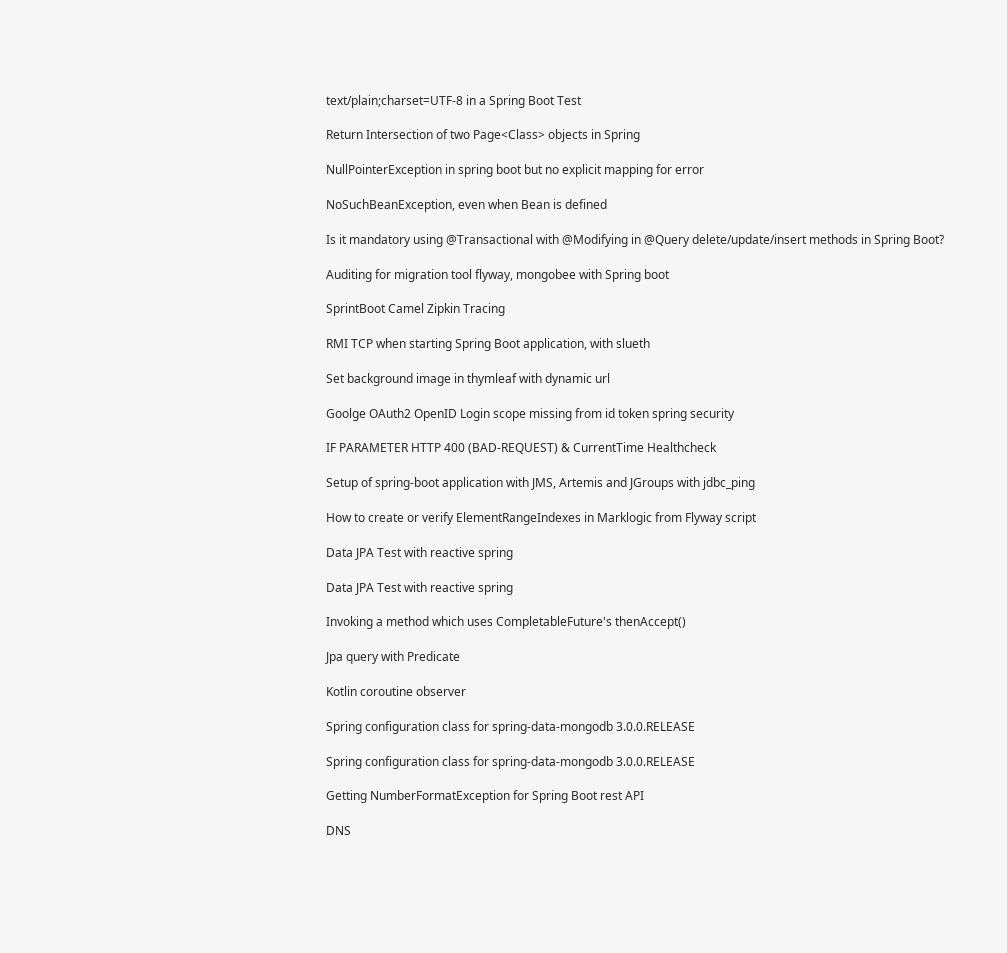text/plain;charset=UTF-8 in a Spring Boot Test

Return Intersection of two Page<Class> objects in Spring

NullPointerException in spring boot but no explicit mapping for error

NoSuchBeanException, even when Bean is defined

Is it mandatory using @Transactional with @Modifying in @Query delete/update/insert methods in Spring Boot?

Auditing for migration tool flyway, mongobee with Spring boot

SprintBoot Camel Zipkin Tracing

RMI TCP when starting Spring Boot application, with slueth

Set background image in thymleaf with dynamic url

Goolge OAuth2 OpenID Login scope missing from id token spring security

IF PARAMETER HTTP 400 (BAD-REQUEST) & CurrentTime Healthcheck

Setup of spring-boot application with JMS, Artemis and JGroups with jdbc_ping

How to create or verify ElementRangeIndexes in Marklogic from Flyway script

Data JPA Test with reactive spring

Data JPA Test with reactive spring

Invoking a method which uses CompletableFuture's thenAccept()

Jpa query with Predicate

Kotlin coroutine observer

Spring configuration class for spring-data-mongodb 3.0.0.RELEASE

Spring configuration class for spring-data-mongodb 3.0.0.RELEASE

Getting NumberFormatException for Spring Boot rest API

DNS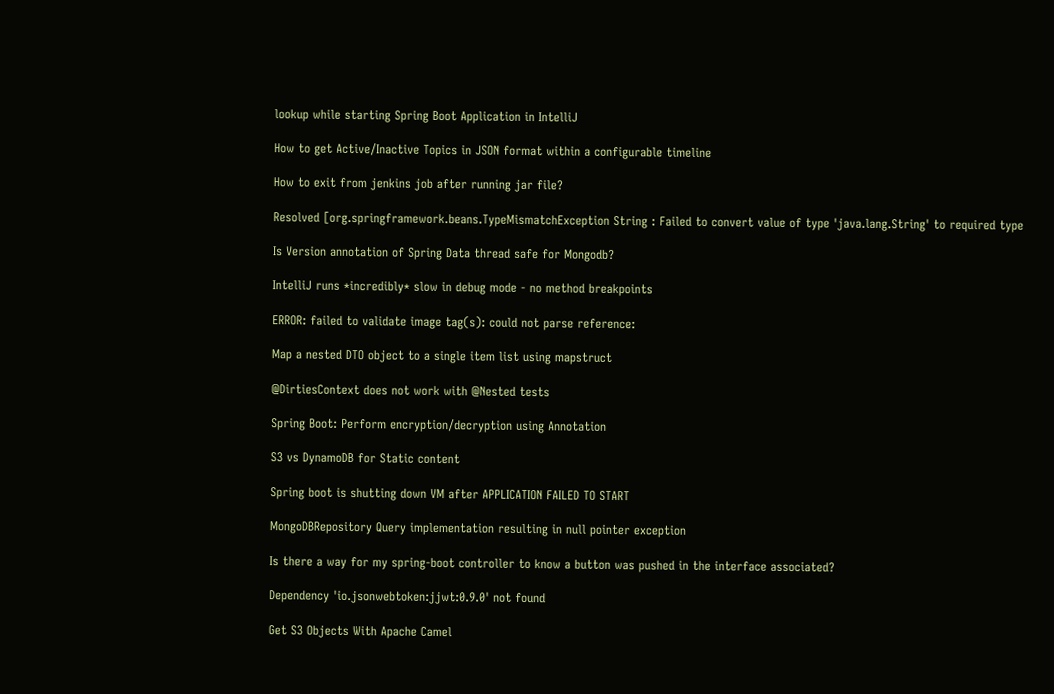lookup while starting Spring Boot Application in IntelliJ

How to get Active/Inactive Topics in JSON format within a configurable timeline

How to exit from jenkins job after running jar file?

Resolved [org.springframework.beans.TypeMismatchException String : Failed to convert value of type 'java.lang.String' to required type

Is Version annotation of Spring Data thread safe for Mongodb?

IntelliJ runs *incredibly* slow in debug mode - no method breakpoints

ERROR: failed to validate image tag(s): could not parse reference:

Map a nested DTO object to a single item list using mapstruct

@DirtiesContext does not work with @Nested tests

Spring Boot: Perform encryption/decryption using Annotation

S3 vs DynamoDB for Static content

Spring boot is shutting down VM after APPLICATION FAILED TO START

MongoDBRepository Query implementation resulting in null pointer exception

Is there a way for my spring-boot controller to know a button was pushed in the interface associated?

Dependency 'io.jsonwebtoken:jjwt:0.9.0' not found

Get S3 Objects With Apache Camel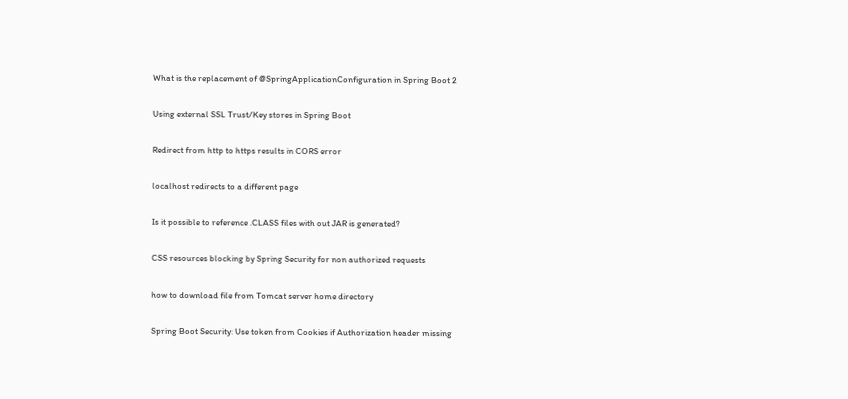What is the replacement of @SpringApplicationConfiguration in Spring Boot 2

Using external SSL Trust/Key stores in Spring Boot

Redirect from http to https results in CORS error

localhost redirects to a different page

Is it possible to reference .CLASS files with out JAR is generated?

CSS resources blocking by Spring Security for non authorized requests

how to download file from Tomcat server home directory

Spring Boot Security: Use token from Cookies if Authorization header missing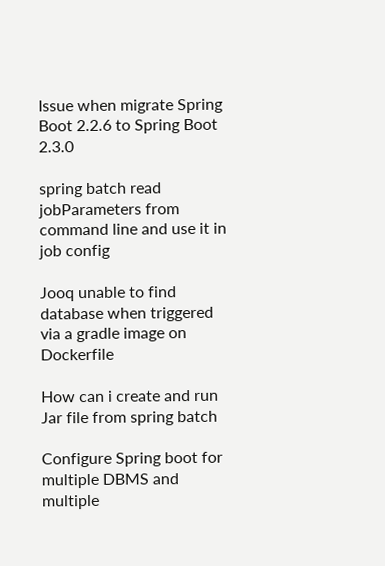Issue when migrate Spring Boot 2.2.6 to Spring Boot 2.3.0

spring batch read jobParameters from command line and use it in job config

Jooq unable to find database when triggered via a gradle image on Dockerfile

How can i create and run Jar file from spring batch

Configure Spring boot for multiple DBMS and multiple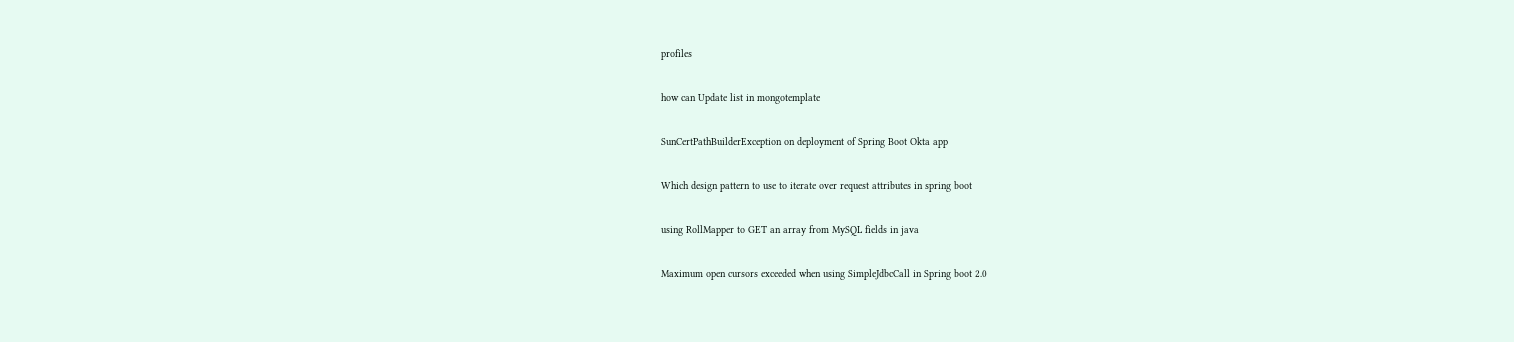profiles

how can Update list in mongotemplate

SunCertPathBuilderException on deployment of Spring Boot Okta app

Which design pattern to use to iterate over request attributes in spring boot

using RollMapper to GET an array from MySQL fields in java

Maximum open cursors exceeded when using SimpleJdbcCall in Spring boot 2.0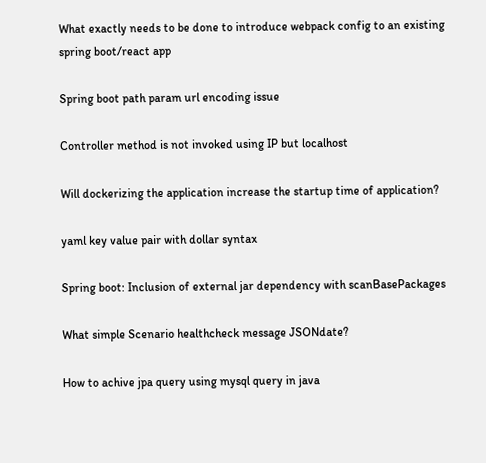What exactly needs to be done to introduce webpack config to an existing spring boot/react app

Spring boot path param url encoding issue

Controller method is not invoked using IP but localhost

Will dockerizing the application increase the startup time of application?

yaml key value pair with dollar syntax

Spring boot: Inclusion of external jar dependency with scanBasePackages

What simple Scenario healthcheck message JSONdate?

How to achive jpa query using mysql query in java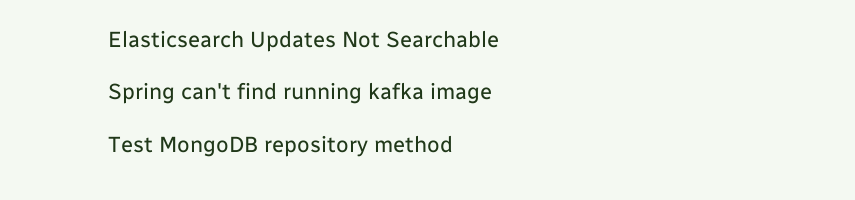Elasticsearch Updates Not Searchable

Spring can't find running kafka image

Test MongoDB repository method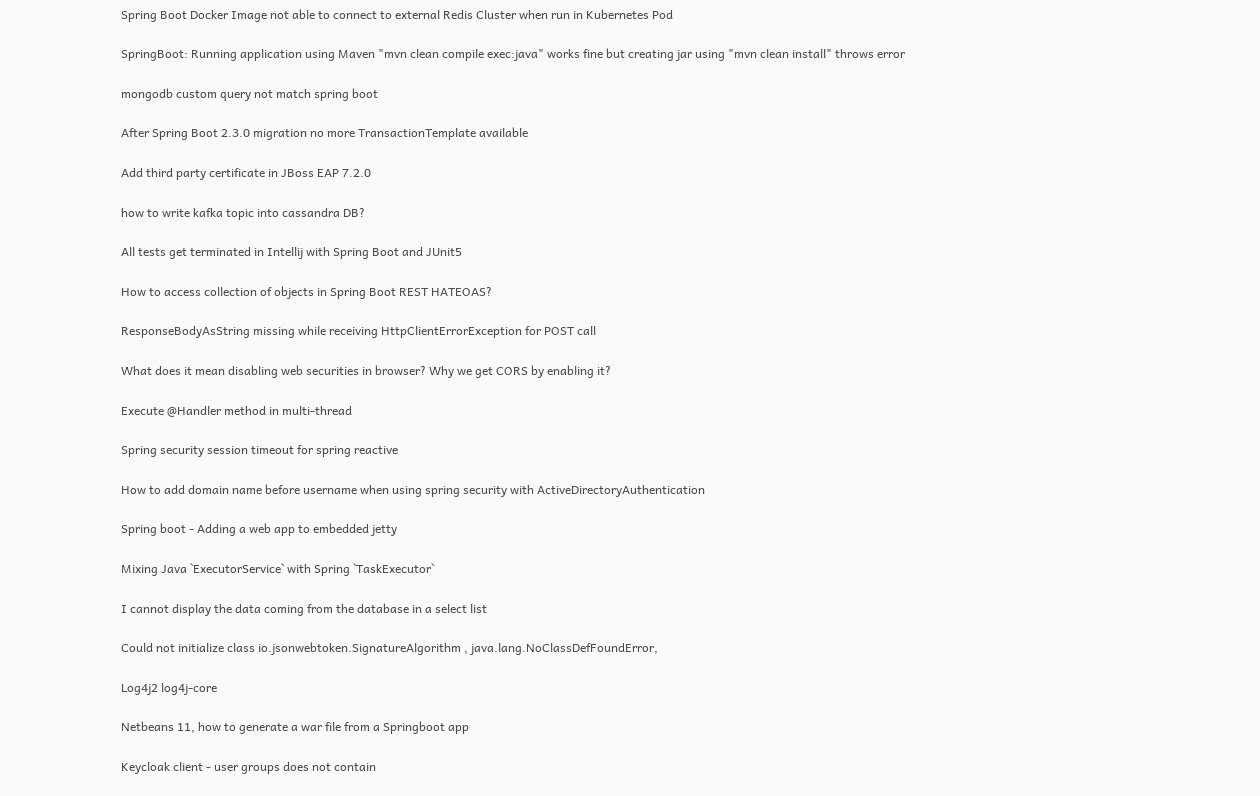Spring Boot Docker Image not able to connect to external Redis Cluster when run in Kubernetes Pod

SpringBoot: Running application using Maven "mvn clean compile exec:java" works fine but creating jar using "mvn clean install" throws error

mongodb custom query not match spring boot

After Spring Boot 2.3.0 migration no more TransactionTemplate available

Add third party certificate in JBoss EAP 7.2.0

how to write kafka topic into cassandra DB?

All tests get terminated in Intellij with Spring Boot and JUnit5

How to access collection of objects in Spring Boot REST HATEOAS?

ResponseBodyAsString missing while receiving HttpClientErrorException for POST call

What does it mean disabling web securities in browser? Why we get CORS by enabling it?

Execute @Handler method in multi-thread

Spring security session timeout for spring reactive

How to add domain name before username when using spring security with ActiveDirectoryAuthentication

Spring boot - Adding a web app to embedded jetty

Mixing Java `ExecutorService` with Spring `TaskExecutor`

I cannot display the data coming from the database in a select list

Could not initialize class io.jsonwebtoken.SignatureAlgorithm , java.lang.NoClassDefFoundError,

Log4j2 log4j-core

Netbeans 11, how to generate a war file from a Springboot app

Keycloak client - user groups does not contain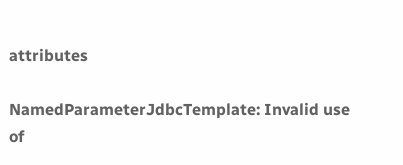attributes

NamedParameterJdbcTemplate: Invalid use of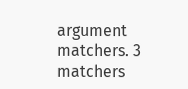argument matchers. 3 matchers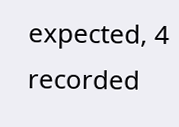expected, 4 recorded